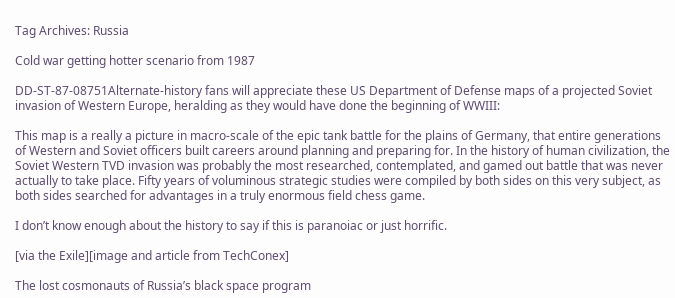Tag Archives: Russia

Cold war getting hotter scenario from 1987

DD-ST-87-08751Alternate-history fans will appreciate these US Department of Defense maps of a projected Soviet invasion of Western Europe, heralding as they would have done the beginning of WWIII:

This map is a really a picture in macro-scale of the epic tank battle for the plains of Germany, that entire generations of Western and Soviet officers built careers around planning and preparing for. In the history of human civilization, the Soviet Western TVD invasion was probably the most researched, contemplated, and gamed out battle that was never actually to take place. Fifty years of voluminous strategic studies were compiled by both sides on this very subject, as both sides searched for advantages in a truly enormous field chess game.

I don’t know enough about the history to say if this is paranoiac or just horrific.

[via the Exile][image and article from TechConex]

The lost cosmonauts of Russia’s black space program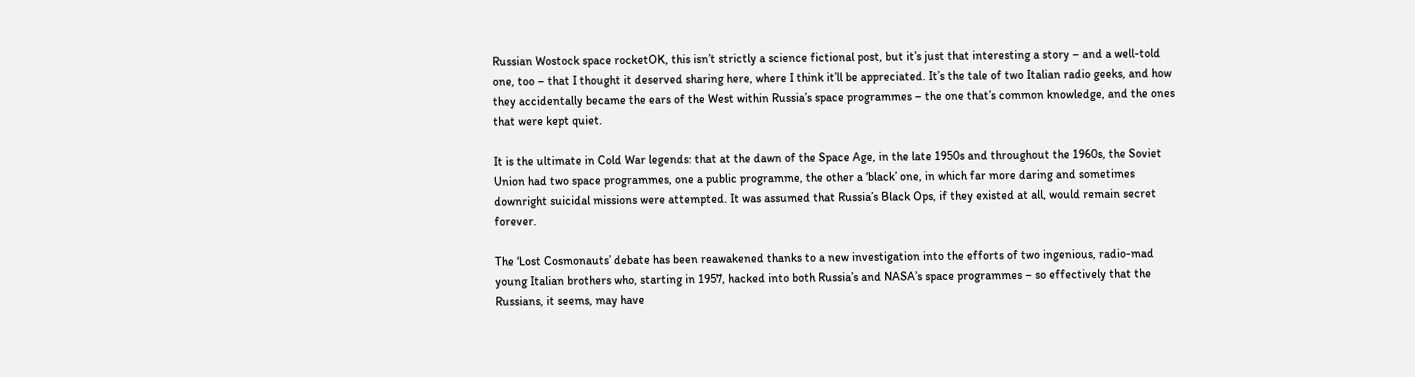Russian Wostock space rocketOK, this isn’t strictly a science fictional post, but it’s just that interesting a story – and a well-told one, too – that I thought it deserved sharing here, where I think it’ll be appreciated. It’s the tale of two Italian radio geeks, and how they accidentally became the ears of the West within Russia’s space programmes – the one that’s common knowledge, and the ones that were kept quiet.

It is the ultimate in Cold War legends: that at the dawn of the Space Age, in the late 1950s and throughout the 1960s, the Soviet Union had two space programmes, one a public programme, the other a ‘black’ one, in which far more daring and sometimes downright suicidal missions were attempted. It was assumed that Russia’s Black Ops, if they existed at all, would remain secret forever.

The ‘Lost Cosmonauts’ debate has been reawakened thanks to a new investigation into the efforts of two ingenious, radio-mad young Italian brothers who, starting in 1957, hacked into both Russia’s and NASA’s space programmes – so effectively that the Russians, it seems, may have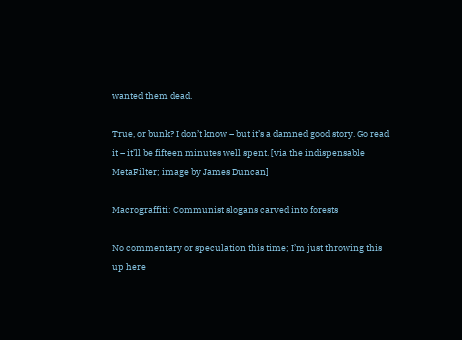wanted them dead.

True, or bunk? I don’t know – but it’s a damned good story. Go read it – it’ll be fifteen minutes well spent. [via the indispensable MetaFilter; image by James Duncan]

Macrograffiti: Communist slogans carved into forests

No commentary or speculation this time; I’m just throwing this up here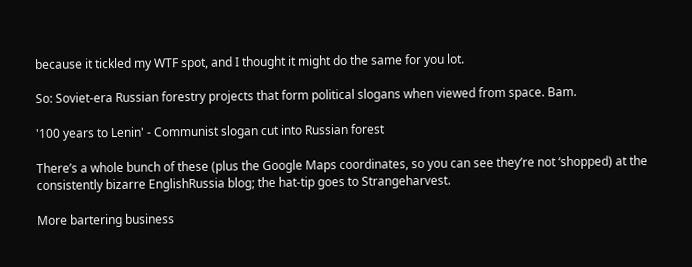because it tickled my WTF spot, and I thought it might do the same for you lot.

So: Soviet-era Russian forestry projects that form political slogans when viewed from space. Bam.

'100 years to Lenin' - Communist slogan cut into Russian forest

There’s a whole bunch of these (plus the Google Maps coordinates, so you can see they’re not ‘shopped) at the consistently bizarre EnglishRussia blog; the hat-tip goes to Strangeharvest.

More bartering business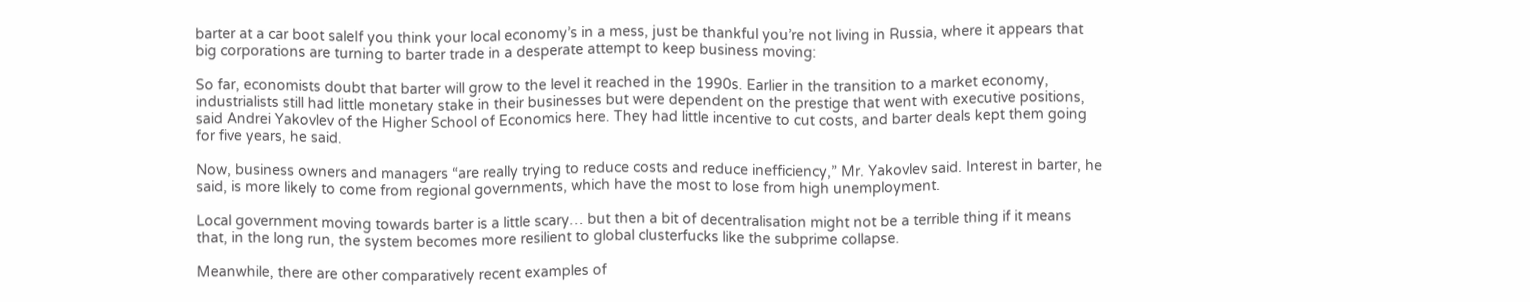barter at a car boot saleIf you think your local economy’s in a mess, just be thankful you’re not living in Russia, where it appears that big corporations are turning to barter trade in a desperate attempt to keep business moving:

So far, economists doubt that barter will grow to the level it reached in the 1990s. Earlier in the transition to a market economy, industrialists still had little monetary stake in their businesses but were dependent on the prestige that went with executive positions, said Andrei Yakovlev of the Higher School of Economics here. They had little incentive to cut costs, and barter deals kept them going for five years, he said.

Now, business owners and managers “are really trying to reduce costs and reduce inefficiency,” Mr. Yakovlev said. Interest in barter, he said, is more likely to come from regional governments, which have the most to lose from high unemployment.

Local government moving towards barter is a little scary… but then a bit of decentralisation might not be a terrible thing if it means that, in the long run, the system becomes more resilient to global clusterfucks like the subprime collapse.

Meanwhile, there are other comparatively recent examples of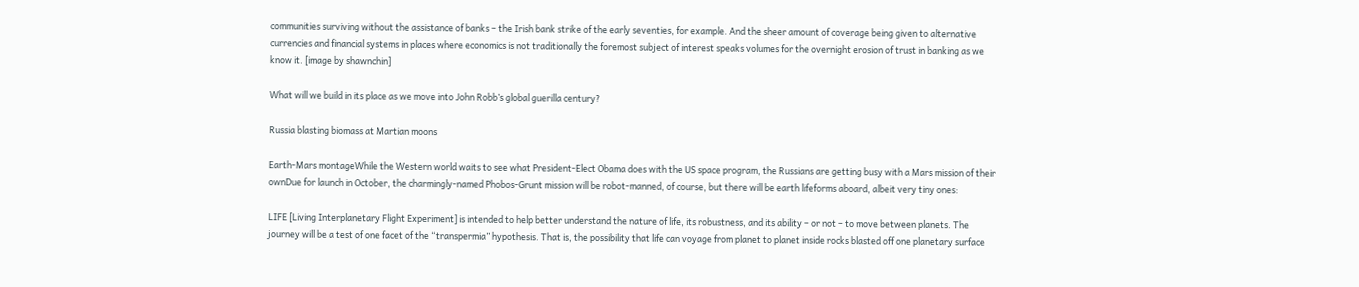communities surviving without the assistance of banks – the Irish bank strike of the early seventies, for example. And the sheer amount of coverage being given to alternative currencies and financial systems in places where economics is not traditionally the foremost subject of interest speaks volumes for the overnight erosion of trust in banking as we know it. [image by shawnchin]

What will we build in its place as we move into John Robb’s global guerilla century?

Russia blasting biomass at Martian moons

Earth-Mars montageWhile the Western world waits to see what President-Elect Obama does with the US space program, the Russians are getting busy with a Mars mission of their ownDue for launch in October, the charmingly-named Phobos-Grunt mission will be robot-manned, of course, but there will be earth lifeforms aboard, albeit very tiny ones:

LIFE [Living Interplanetary Flight Experiment] is intended to help better understand the nature of life, its robustness, and its ability – or not – to move between planets. The journey will be a test of one facet of the “transpermia” hypothesis. That is, the possibility that life can voyage from planet to planet inside rocks blasted off one planetary surface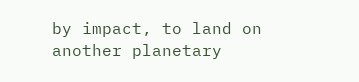by impact, to land on another planetary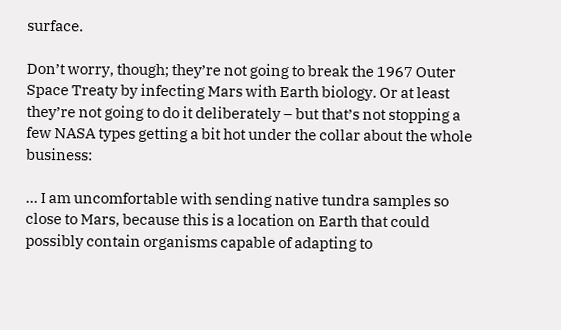surface.

Don’t worry, though; they’re not going to break the 1967 Outer Space Treaty by infecting Mars with Earth biology. Or at least they’re not going to do it deliberately – but that’s not stopping a few NASA types getting a bit hot under the collar about the whole business:

… I am uncomfortable with sending native tundra samples so close to Mars, because this is a location on Earth that could possibly contain organisms capable of adapting to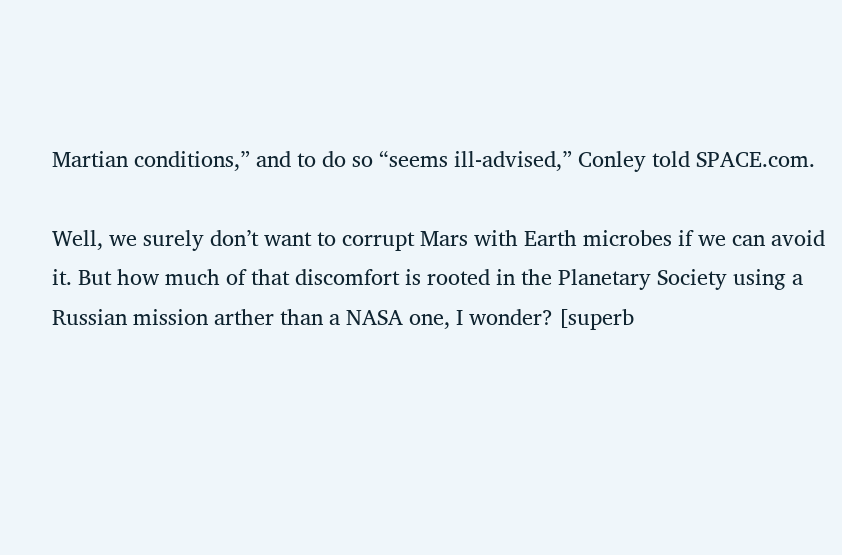Martian conditions,” and to do so “seems ill-advised,” Conley told SPACE.com.

Well, we surely don’t want to corrupt Mars with Earth microbes if we can avoid it. But how much of that discomfort is rooted in the Planetary Society using a Russian mission arther than a NASA one, I wonder? [superb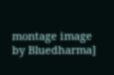montage image by Bluedharma]